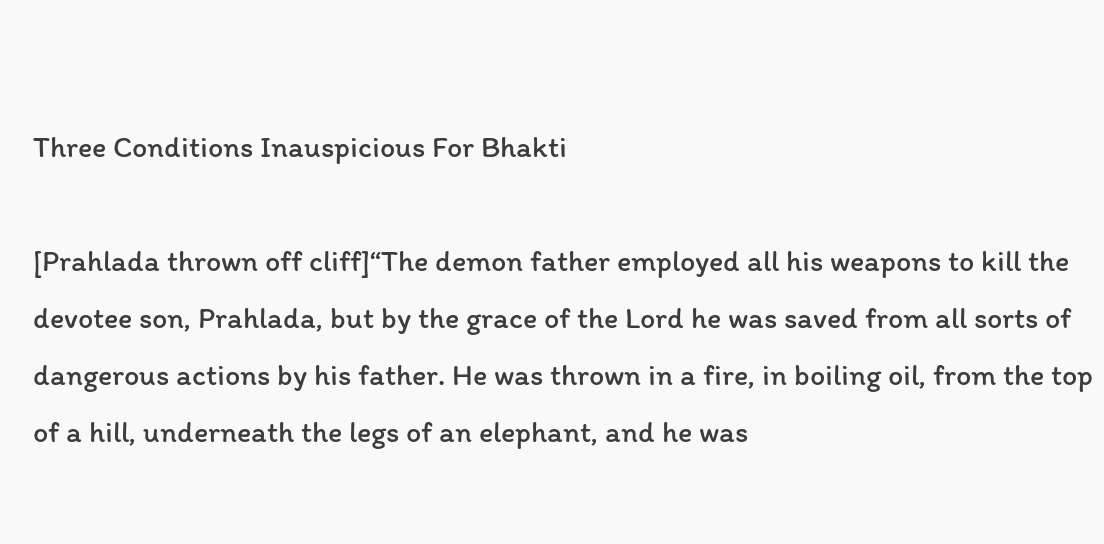Three Conditions Inauspicious For Bhakti

[Prahlada thrown off cliff]“The demon father employed all his weapons to kill the devotee son, Prahlada, but by the grace of the Lord he was saved from all sorts of dangerous actions by his father. He was thrown in a fire, in boiling oil, from the top of a hill, underneath the legs of an elephant, and he was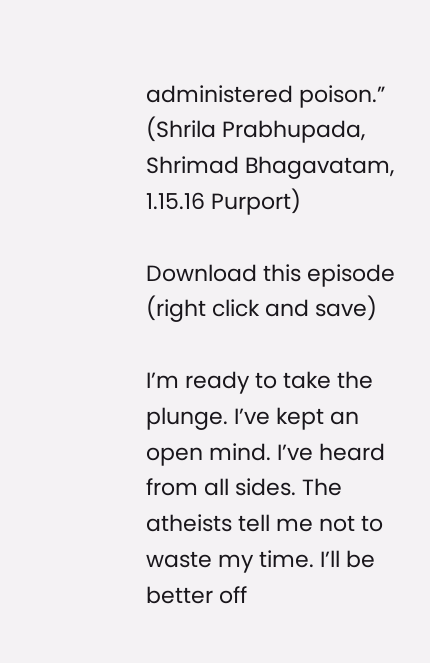administered poison.” (Shrila Prabhupada, Shrimad Bhagavatam, 1.15.16 Purport)

Download this episode (right click and save)

I’m ready to take the plunge. I’ve kept an open mind. I’ve heard from all sides. The atheists tell me not to waste my time. I’ll be better off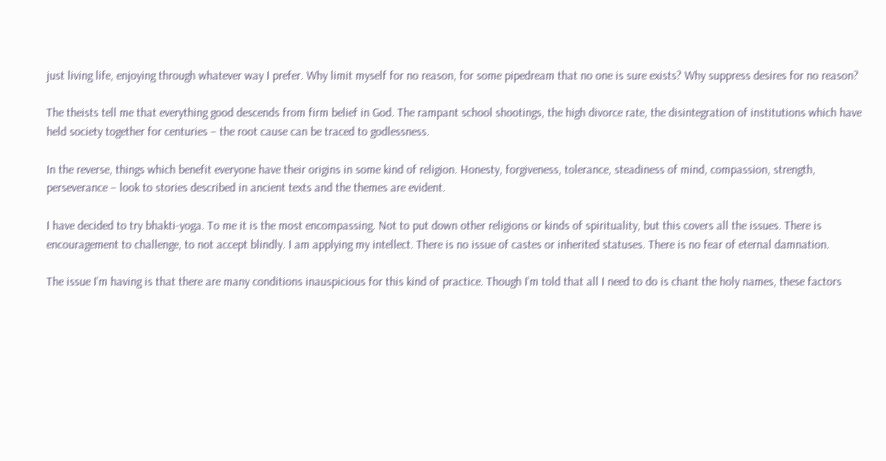just living life, enjoying through whatever way I prefer. Why limit myself for no reason, for some pipedream that no one is sure exists? Why suppress desires for no reason?

The theists tell me that everything good descends from firm belief in God. The rampant school shootings, the high divorce rate, the disintegration of institutions which have held society together for centuries – the root cause can be traced to godlessness.

In the reverse, things which benefit everyone have their origins in some kind of religion. Honesty, forgiveness, tolerance, steadiness of mind, compassion, strength, perseverance – look to stories described in ancient texts and the themes are evident.

I have decided to try bhakti-yoga. To me it is the most encompassing. Not to put down other religions or kinds of spirituality, but this covers all the issues. There is encouragement to challenge, to not accept blindly. I am applying my intellect. There is no issue of castes or inherited statuses. There is no fear of eternal damnation.

The issue I’m having is that there are many conditions inauspicious for this kind of practice. Though I’m told that all I need to do is chant the holy names, these factors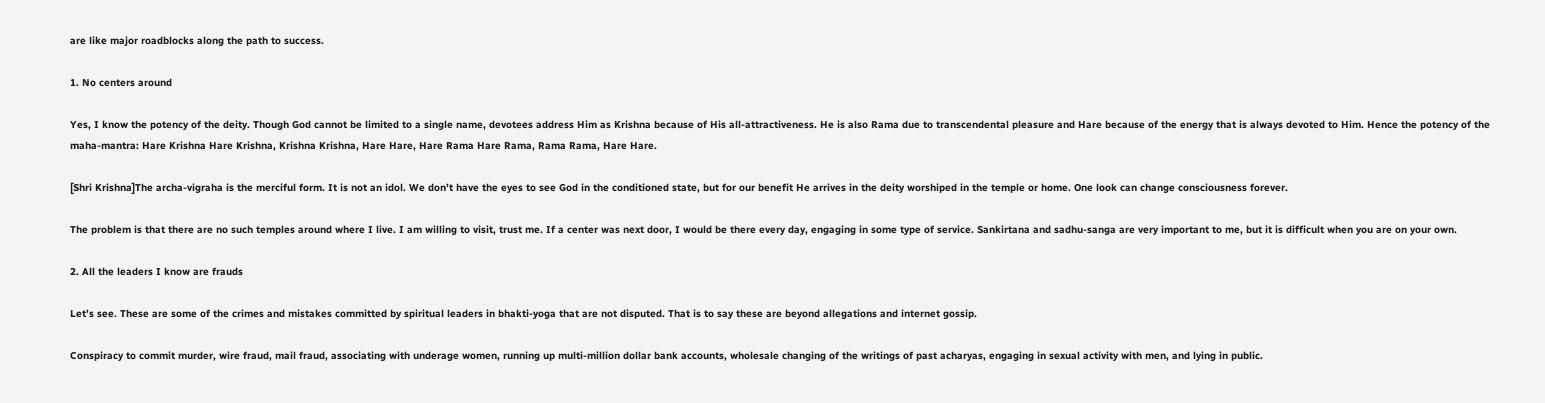are like major roadblocks along the path to success.

1. No centers around

Yes, I know the potency of the deity. Though God cannot be limited to a single name, devotees address Him as Krishna because of His all-attractiveness. He is also Rama due to transcendental pleasure and Hare because of the energy that is always devoted to Him. Hence the potency of the maha-mantra: Hare Krishna Hare Krishna, Krishna Krishna, Hare Hare, Hare Rama Hare Rama, Rama Rama, Hare Hare.

[Shri Krishna]The archa-vigraha is the merciful form. It is not an idol. We don’t have the eyes to see God in the conditioned state, but for our benefit He arrives in the deity worshiped in the temple or home. One look can change consciousness forever.

The problem is that there are no such temples around where I live. I am willing to visit, trust me. If a center was next door, I would be there every day, engaging in some type of service. Sankirtana and sadhu-sanga are very important to me, but it is difficult when you are on your own.

2. All the leaders I know are frauds

Let’s see. These are some of the crimes and mistakes committed by spiritual leaders in bhakti-yoga that are not disputed. That is to say these are beyond allegations and internet gossip.

Conspiracy to commit murder, wire fraud, mail fraud, associating with underage women, running up multi-million dollar bank accounts, wholesale changing of the writings of past acharyas, engaging in sexual activity with men, and lying in public.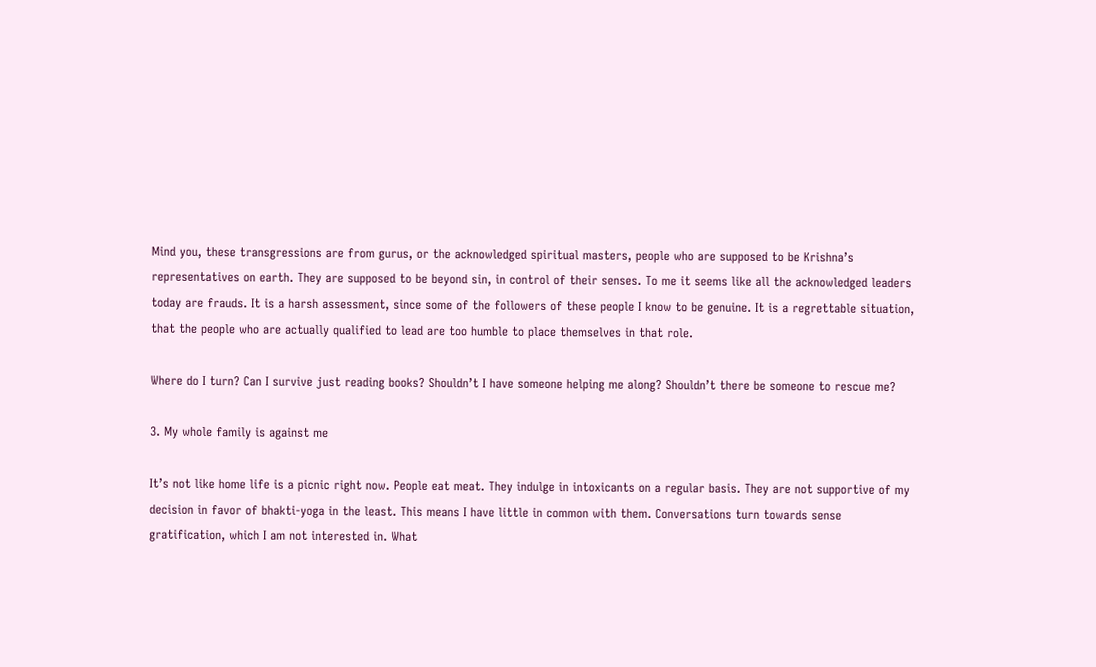Mind you, these transgressions are from gurus, or the acknowledged spiritual masters, people who are supposed to be Krishna’s representatives on earth. They are supposed to be beyond sin, in control of their senses. To me it seems like all the acknowledged leaders today are frauds. It is a harsh assessment, since some of the followers of these people I know to be genuine. It is a regrettable situation, that the people who are actually qualified to lead are too humble to place themselves in that role.

Where do I turn? Can I survive just reading books? Shouldn’t I have someone helping me along? Shouldn’t there be someone to rescue me?

3. My whole family is against me

It’s not like home life is a picnic right now. People eat meat. They indulge in intoxicants on a regular basis. They are not supportive of my decision in favor of bhakti-yoga in the least. This means I have little in common with them. Conversations turn towards sense gratification, which I am not interested in. What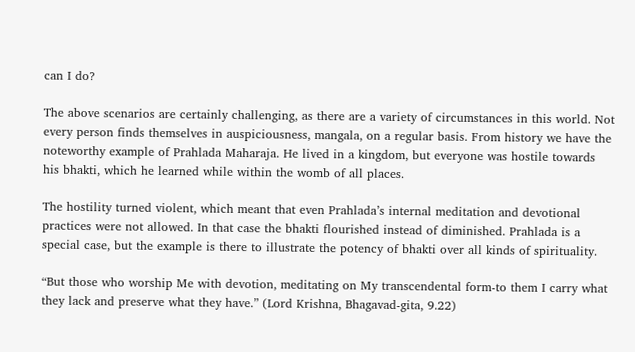can I do?

The above scenarios are certainly challenging, as there are a variety of circumstances in this world. Not every person finds themselves in auspiciousness, mangala, on a regular basis. From history we have the noteworthy example of Prahlada Maharaja. He lived in a kingdom, but everyone was hostile towards his bhakti, which he learned while within the womb of all places.

The hostility turned violent, which meant that even Prahlada’s internal meditation and devotional practices were not allowed. In that case the bhakti flourished instead of diminished. Prahlada is a special case, but the example is there to illustrate the potency of bhakti over all kinds of spirituality.

“But those who worship Me with devotion, meditating on My transcendental form-to them I carry what they lack and preserve what they have.” (Lord Krishna, Bhagavad-gita, 9.22)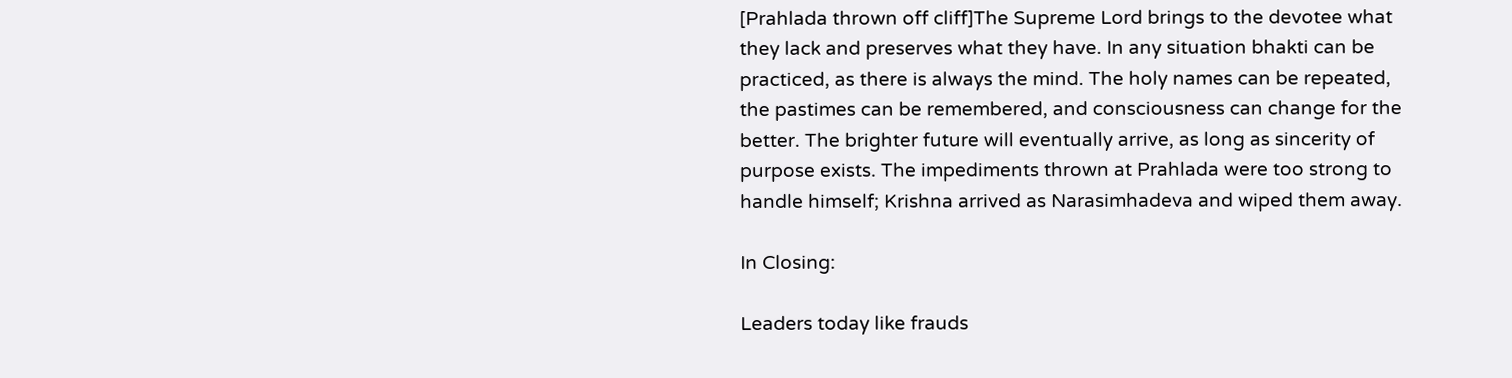[Prahlada thrown off cliff]The Supreme Lord brings to the devotee what they lack and preserves what they have. In any situation bhakti can be practiced, as there is always the mind. The holy names can be repeated, the pastimes can be remembered, and consciousness can change for the better. The brighter future will eventually arrive, as long as sincerity of purpose exists. The impediments thrown at Prahlada were too strong to handle himself; Krishna arrived as Narasimhadeva and wiped them away.

In Closing:

Leaders today like frauds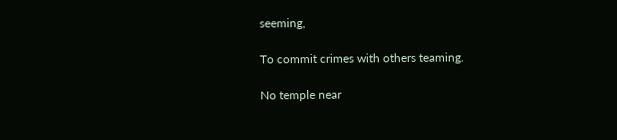seeming,

To commit crimes with others teaming.

No temple near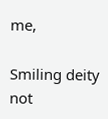me,

Smiling deity not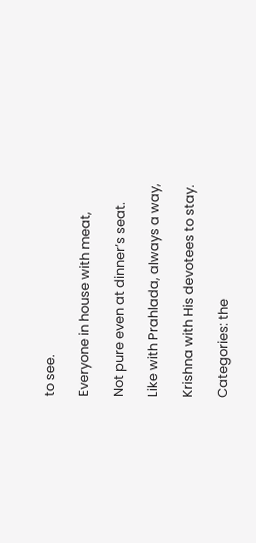to see.

Everyone in house with meat,

Not pure even at dinner’s seat.

Like with Prahlada, always a way,

Krishna with His devotees to stay.

Categories: the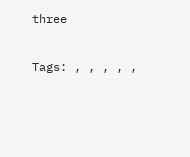three

Tags: , , , , ,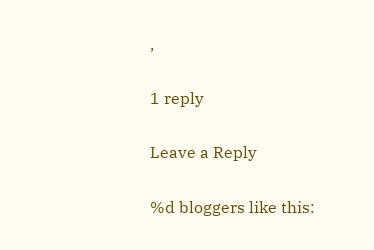,

1 reply

Leave a Reply

%d bloggers like this: